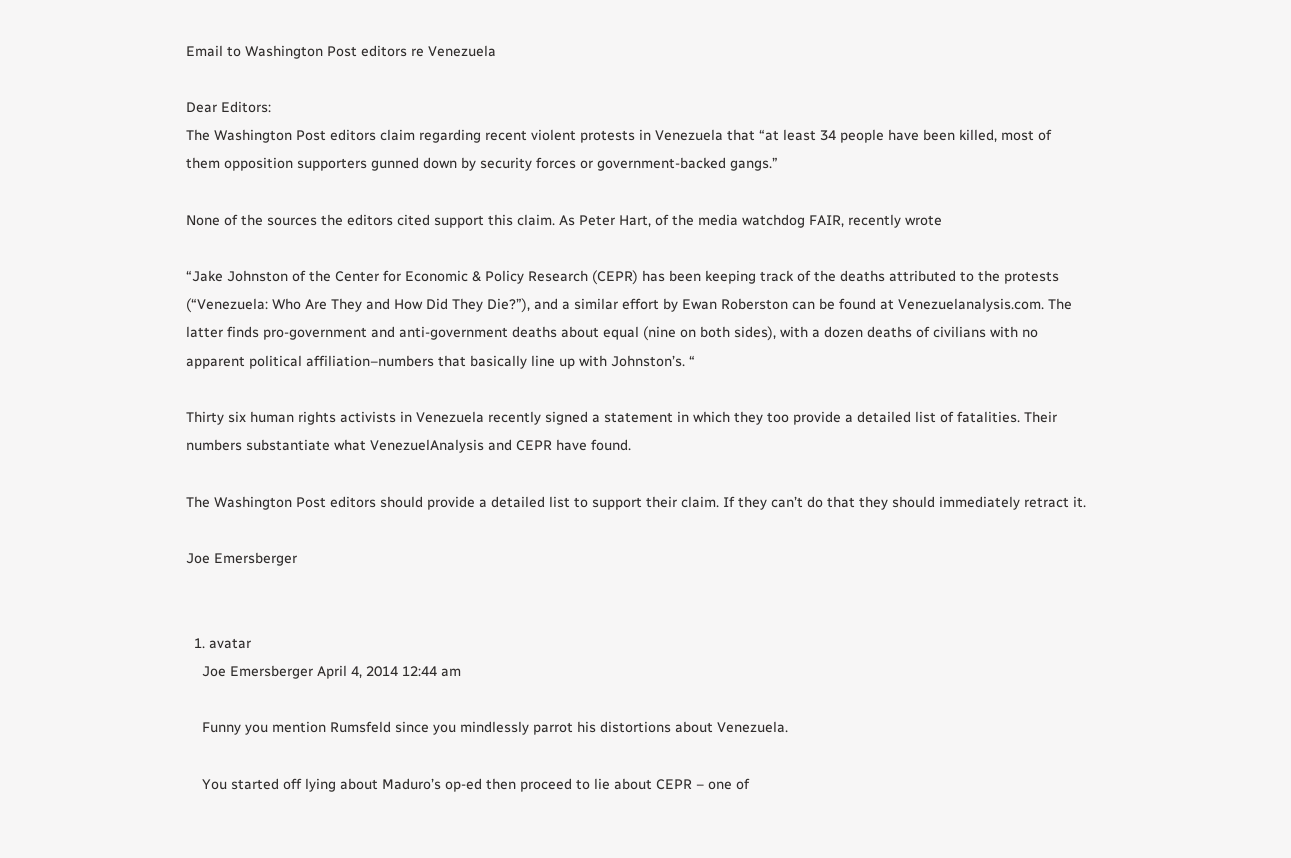Email to Washington Post editors re Venezuela

Dear Editors:
The Washington Post editors claim regarding recent violent protests in Venezuela that “at least 34 people have been killed, most of them opposition supporters gunned down by security forces or government-backed gangs.”

None of the sources the editors cited support this claim. As Peter Hart, of the media watchdog FAIR, recently wrote

“Jake Johnston of the Center for Economic & Policy Research (CEPR) has been keeping track of the deaths attributed to the protests (“Venezuela: Who Are They and How Did They Die?”), and a similar effort by Ewan Roberston can be found at Venezuelanalysis.com. The latter finds pro-government and anti-government deaths about equal (nine on both sides), with a dozen deaths of civilians with no apparent political affiliation–numbers that basically line up with Johnston’s. “

Thirty six human rights activists in Venezuela recently signed a statement in which they too provide a detailed list of fatalities. Their numbers substantiate what VenezuelAnalysis and CEPR have found.

The Washington Post editors should provide a detailed list to support their claim. If they can’t do that they should immediately retract it.

Joe Emersberger


  1. avatar
    Joe Emersberger April 4, 2014 12:44 am

    Funny you mention Rumsfeld since you mindlessly parrot his distortions about Venezuela.

    You started off lying about Maduro’s op-ed then proceed to lie about CEPR – one of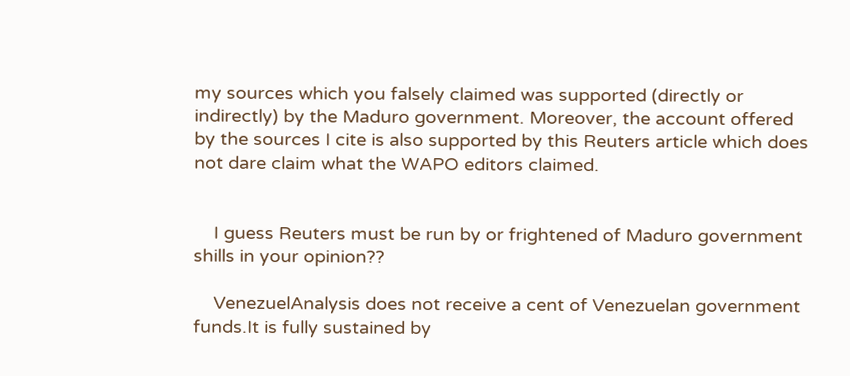my sources which you falsely claimed was supported (directly or indirectly) by the Maduro government. Moreover, the account offered by the sources I cite is also supported by this Reuters article which does not dare claim what the WAPO editors claimed.


    I guess Reuters must be run by or frightened of Maduro government shills in your opinion??

    VenezuelAnalysis does not receive a cent of Venezuelan government funds.It is fully sustained by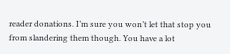reader donations. I’m sure you won’t let that stop you from slandering them though. You have a lot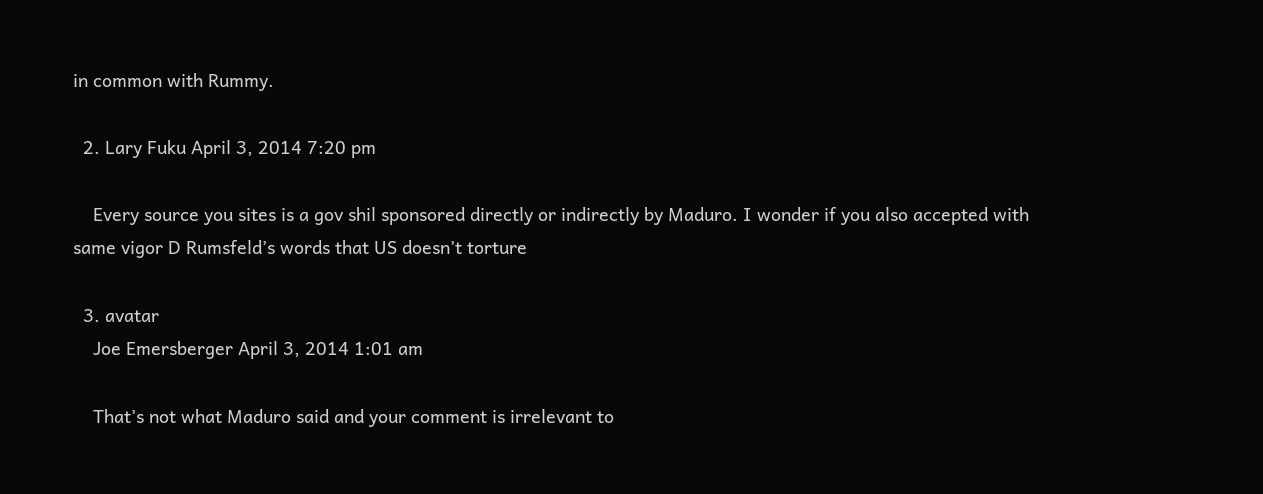in common with Rummy.

  2. Lary Fuku April 3, 2014 7:20 pm

    Every source you sites is a gov shil sponsored directly or indirectly by Maduro. I wonder if you also accepted with same vigor D Rumsfeld’s words that US doesn’t torture

  3. avatar
    Joe Emersberger April 3, 2014 1:01 am

    That’s not what Maduro said and your comment is irrelevant to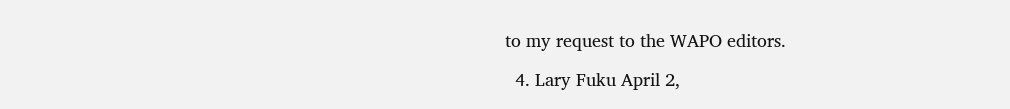to my request to the WAPO editors.

  4. Lary Fuku April 2,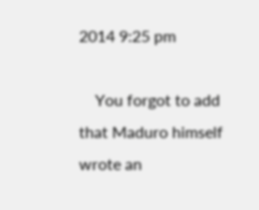2014 9:25 pm

    You forgot to add that Maduro himself wrote an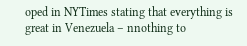oped in NYTimes stating that everything is great in Venezuela – nnothing to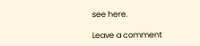see here.

Leave a comment